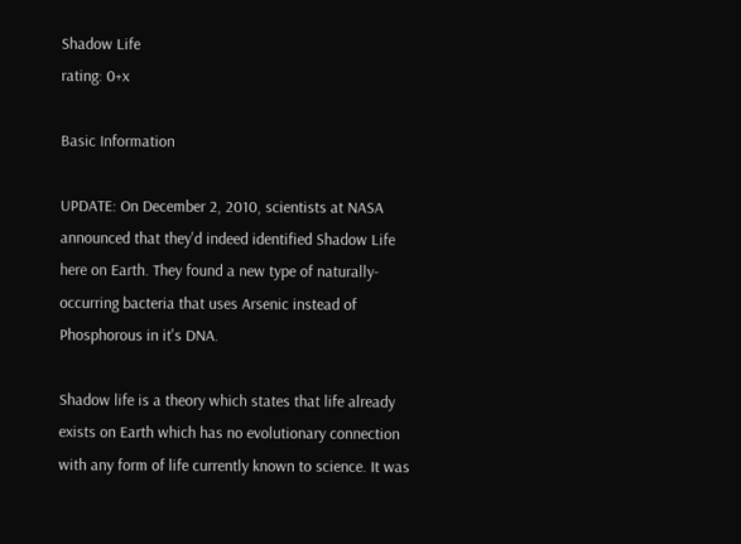Shadow Life
rating: 0+x

Basic Information

UPDATE: On December 2, 2010, scientists at NASA announced that they'd indeed identified Shadow Life here on Earth. They found a new type of naturally-occurring bacteria that uses Arsenic instead of Phosphorous in it's DNA.

Shadow life is a theory which states that life already exists on Earth which has no evolutionary connection with any form of life currently known to science. It was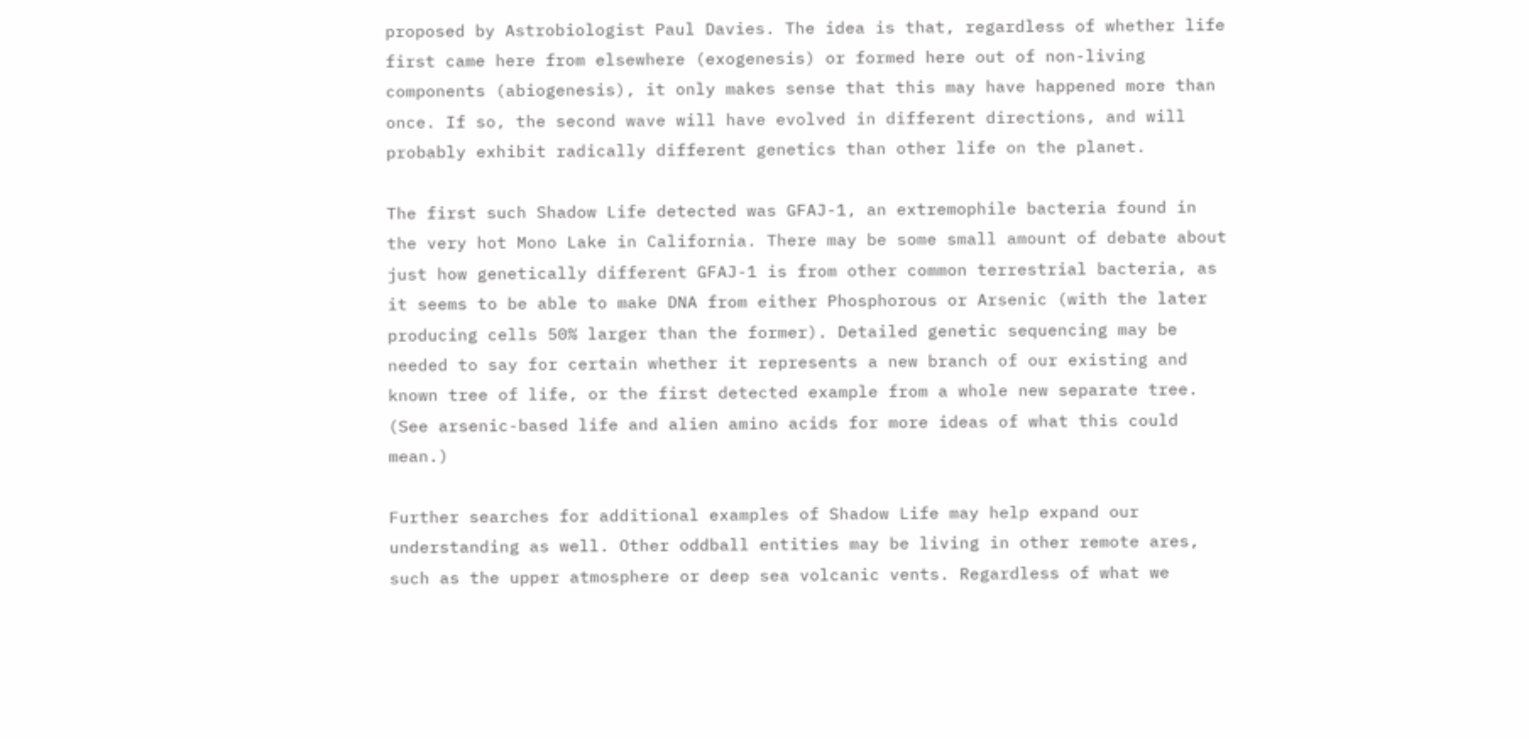proposed by Astrobiologist Paul Davies. The idea is that, regardless of whether life first came here from elsewhere (exogenesis) or formed here out of non-living components (abiogenesis), it only makes sense that this may have happened more than once. If so, the second wave will have evolved in different directions, and will probably exhibit radically different genetics than other life on the planet.

The first such Shadow Life detected was GFAJ-1, an extremophile bacteria found in the very hot Mono Lake in California. There may be some small amount of debate about just how genetically different GFAJ-1 is from other common terrestrial bacteria, as it seems to be able to make DNA from either Phosphorous or Arsenic (with the later producing cells 50% larger than the former). Detailed genetic sequencing may be needed to say for certain whether it represents a new branch of our existing and known tree of life, or the first detected example from a whole new separate tree. (See arsenic-based life and alien amino acids for more ideas of what this could mean.)

Further searches for additional examples of Shadow Life may help expand our understanding as well. Other oddball entities may be living in other remote ares, such as the upper atmosphere or deep sea volcanic vents. Regardless of what we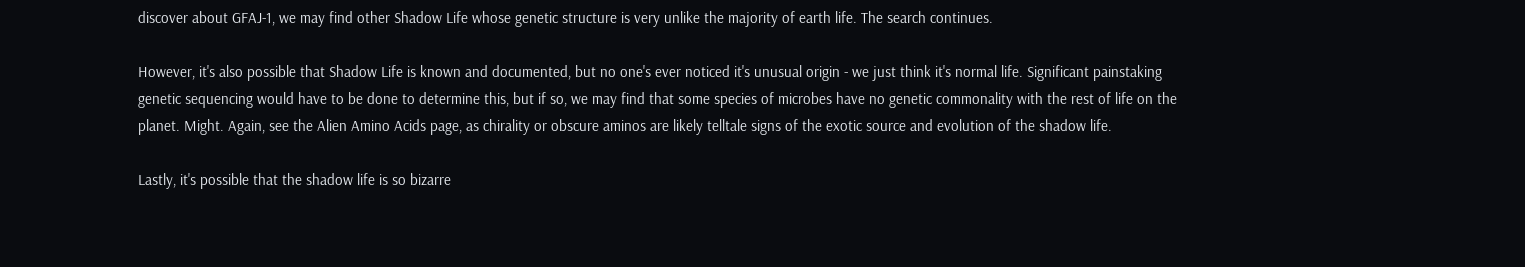discover about GFAJ-1, we may find other Shadow Life whose genetic structure is very unlike the majority of earth life. The search continues.

However, it's also possible that Shadow Life is known and documented, but no one's ever noticed it's unusual origin - we just think it's normal life. Significant painstaking genetic sequencing would have to be done to determine this, but if so, we may find that some species of microbes have no genetic commonality with the rest of life on the planet. Might. Again, see the Alien Amino Acids page, as chirality or obscure aminos are likely telltale signs of the exotic source and evolution of the shadow life.

Lastly, it's possible that the shadow life is so bizarre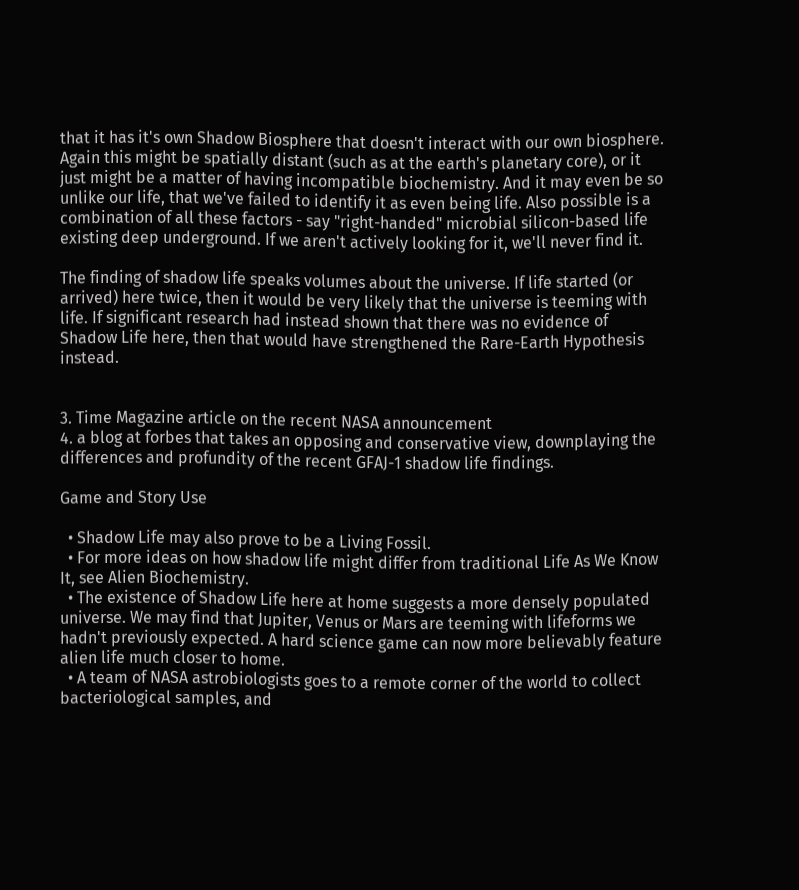that it has it's own Shadow Biosphere that doesn't interact with our own biosphere. Again this might be spatially distant (such as at the earth's planetary core), or it just might be a matter of having incompatible biochemistry. And it may even be so unlike our life, that we've failed to identify it as even being life. Also possible is a combination of all these factors - say "right-handed" microbial silicon-based life existing deep underground. If we aren't actively looking for it, we'll never find it.

The finding of shadow life speaks volumes about the universe. If life started (or arrived) here twice, then it would be very likely that the universe is teeming with life. If significant research had instead shown that there was no evidence of Shadow Life here, then that would have strengthened the Rare-Earth Hypothesis instead.


3. Time Magazine article on the recent NASA announcement
4. a blog at forbes that takes an opposing and conservative view, downplaying the differences and profundity of the recent GFAJ-1 shadow life findings.

Game and Story Use

  • Shadow Life may also prove to be a Living Fossil.
  • For more ideas on how shadow life might differ from traditional Life As We Know It, see Alien Biochemistry.
  • The existence of Shadow Life here at home suggests a more densely populated universe. We may find that Jupiter, Venus or Mars are teeming with lifeforms we hadn't previously expected. A hard science game can now more believably feature alien life much closer to home.
  • A team of NASA astrobiologists goes to a remote corner of the world to collect bacteriological samples, and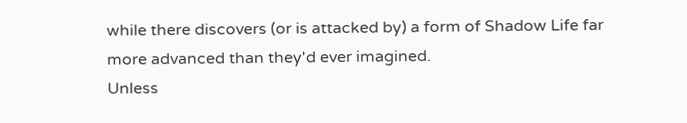while there discovers (or is attacked by) a form of Shadow Life far more advanced than they'd ever imagined.
Unless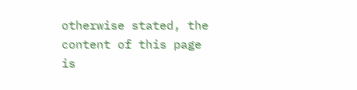otherwise stated, the content of this page is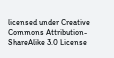licensed under Creative Commons Attribution-ShareAlike 3.0 License